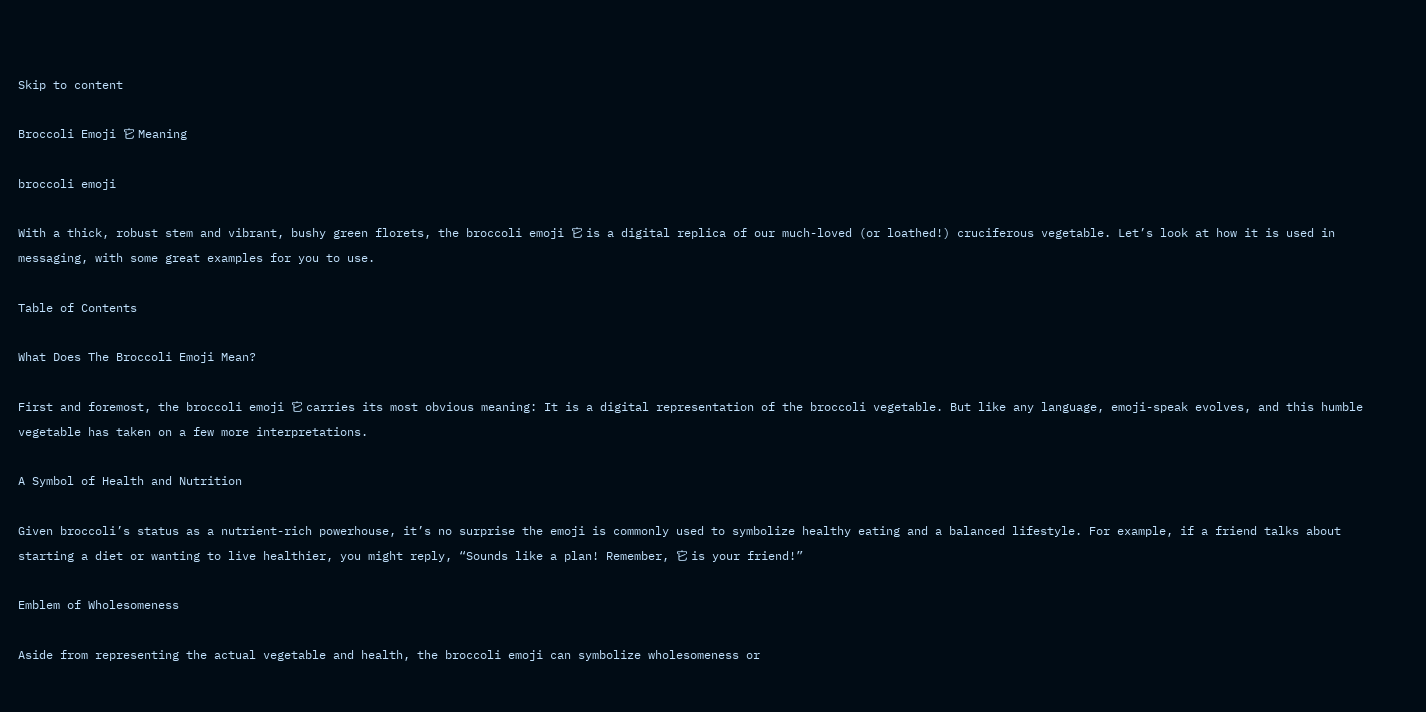Skip to content

Broccoli Emoji 它 Meaning

broccoli emoji

With a thick, robust stem and vibrant, bushy green florets, the broccoli emoji 它 is a digital replica of our much-loved (or loathed!) cruciferous vegetable. Let’s look at how it is used in messaging, with some great examples for you to use.

Table of Contents

What Does The Broccoli Emoji Mean?

First and foremost, the broccoli emoji 它 carries its most obvious meaning: It is a digital representation of the broccoli vegetable. But like any language, emoji-speak evolves, and this humble vegetable has taken on a few more interpretations.

A Symbol of Health and Nutrition

Given broccoli’s status as a nutrient-rich powerhouse, it’s no surprise the emoji is commonly used to symbolize healthy eating and a balanced lifestyle. For example, if a friend talks about starting a diet or wanting to live healthier, you might reply, “Sounds like a plan! Remember, 它 is your friend!”

Emblem of Wholesomeness

Aside from representing the actual vegetable and health, the broccoli emoji can symbolize wholesomeness or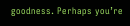goodness. Perhaps you’re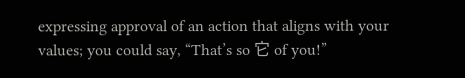expressing approval of an action that aligns with your values; you could say, “That’s so 它 of you!”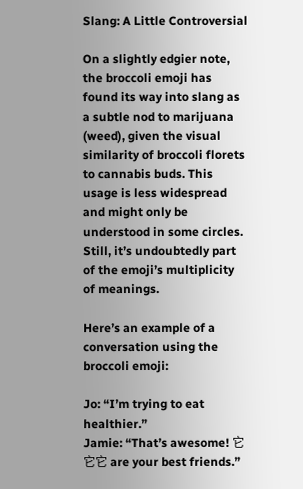Slang: A Little Controversial

On a slightly edgier note, the broccoli emoji has found its way into slang as a subtle nod to marijuana (weed), given the visual similarity of broccoli florets to cannabis buds. This usage is less widespread and might only be understood in some circles. Still, it’s undoubtedly part of the emoji’s multiplicity of meanings.

Here’s an example of a conversation using the broccoli emoji:

Jo: “I’m trying to eat healthier.”
Jamie: “That’s awesome! 它它它 are your best friends.”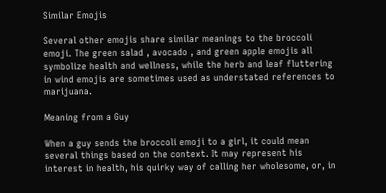Similar Emojis

Several other emojis share similar meanings to the broccoli emoji. The green salad , avocado , and green apple emojis all symbolize health and wellness, while the herb and leaf fluttering in wind emojis are sometimes used as understated references to marijuana.

Meaning from a Guy

When a guy sends the broccoli emoji to a girl, it could mean several things based on the context. It may represent his interest in health, his quirky way of calling her wholesome, or, in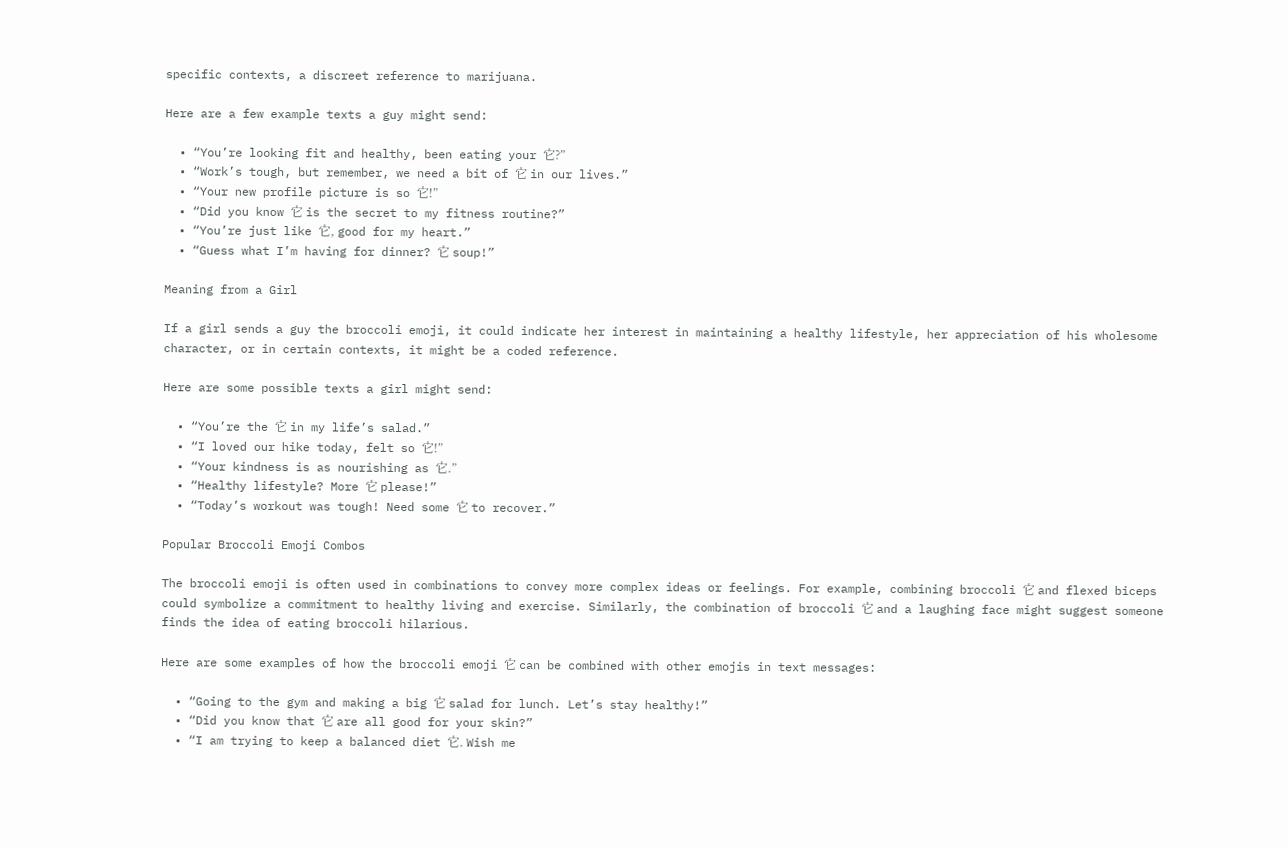specific contexts, a discreet reference to marijuana.

Here are a few example texts a guy might send:

  • “You’re looking fit and healthy, been eating your 它?”
  • “Work’s tough, but remember, we need a bit of 它 in our lives.”
  • “Your new profile picture is so 它!”
  • “Did you know 它 is the secret to my fitness routine?”
  • “You’re just like 它, good for my heart.”
  • “Guess what I’m having for dinner? 它 soup!”

Meaning from a Girl

If a girl sends a guy the broccoli emoji, it could indicate her interest in maintaining a healthy lifestyle, her appreciation of his wholesome character, or in certain contexts, it might be a coded reference.

Here are some possible texts a girl might send:

  • “You’re the 它 in my life’s salad.”
  • “I loved our hike today, felt so 它!”
  • “Your kindness is as nourishing as 它.”
  • “Healthy lifestyle? More 它 please!”
  • “Today’s workout was tough! Need some 它 to recover.”

Popular Broccoli Emoji Combos

The broccoli emoji is often used in combinations to convey more complex ideas or feelings. For example, combining broccoli 它 and flexed biceps could symbolize a commitment to healthy living and exercise. Similarly, the combination of broccoli 它 and a laughing face might suggest someone finds the idea of eating broccoli hilarious.

Here are some examples of how the broccoli emoji 它 can be combined with other emojis in text messages:

  • “Going to the gym and making a big 它 salad for lunch. Let’s stay healthy!”
  • “Did you know that 它 are all good for your skin?”
  • “I am trying to keep a balanced diet 它. Wish me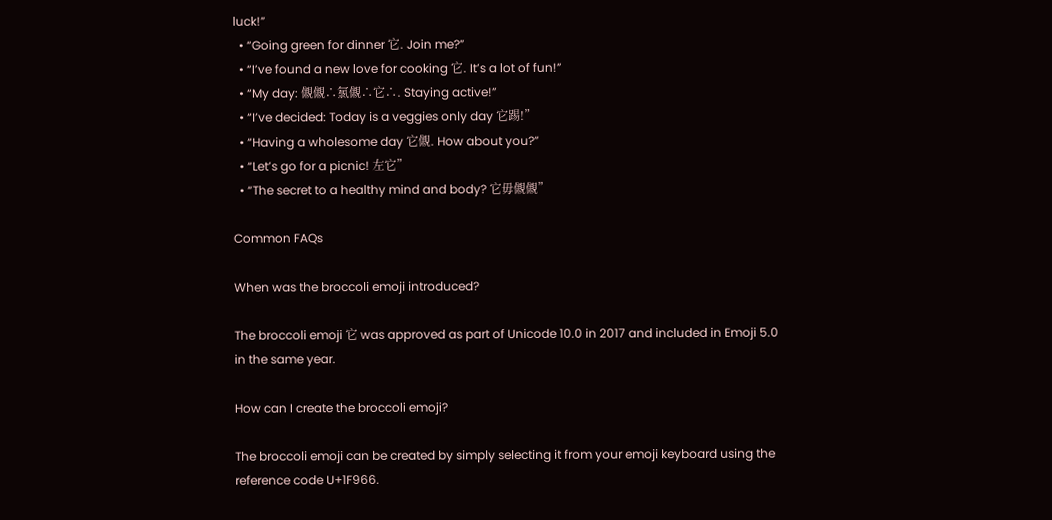luck!”
  • “Going green for dinner 它. Join me?”
  • “I’ve found a new love for cooking 它. It’s a lot of fun!”
  • “My day: 儭儭∴氯儭∴它∴. Staying active!”
  • “I’ve decided: Today is a veggies only day 它踢!”
  • “Having a wholesome day 它儭. How about you?”
  • “Let’s go for a picnic! 左它”
  • “The secret to a healthy mind and body? 它毋儭儭”

Common FAQs

When was the broccoli emoji introduced?

The broccoli emoji 它 was approved as part of Unicode 10.0 in 2017 and included in Emoji 5.0 in the same year.

How can I create the broccoli emoji?

The broccoli emoji can be created by simply selecting it from your emoji keyboard using the reference code U+1F966.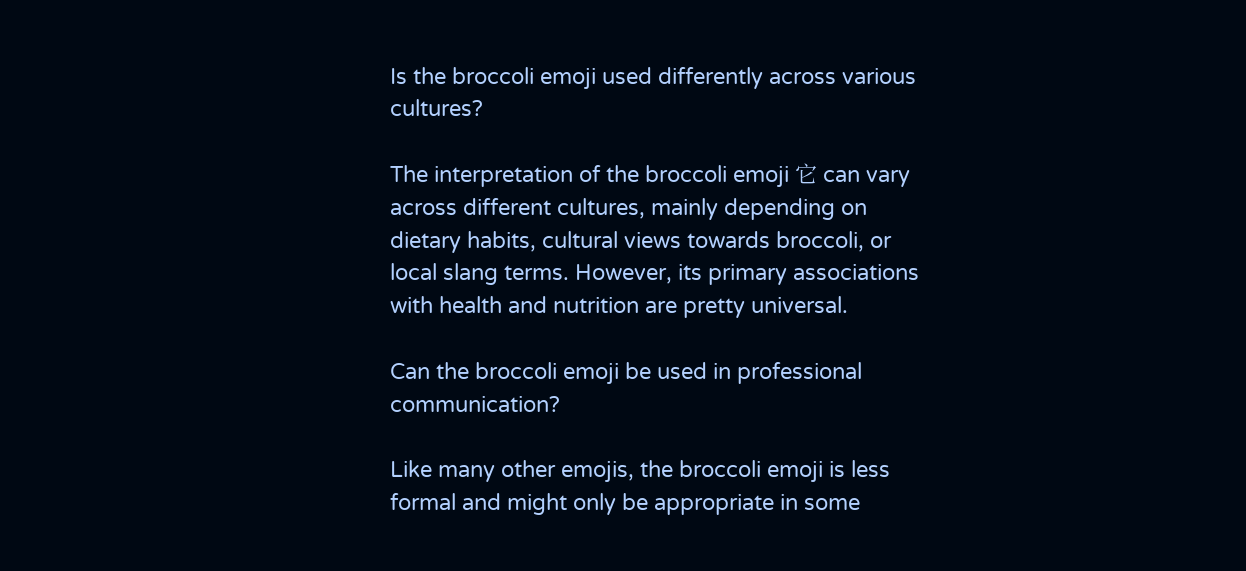Is the broccoli emoji used differently across various cultures?

The interpretation of the broccoli emoji 它 can vary across different cultures, mainly depending on dietary habits, cultural views towards broccoli, or local slang terms. However, its primary associations with health and nutrition are pretty universal.

Can the broccoli emoji be used in professional communication?

Like many other emojis, the broccoli emoji is less formal and might only be appropriate in some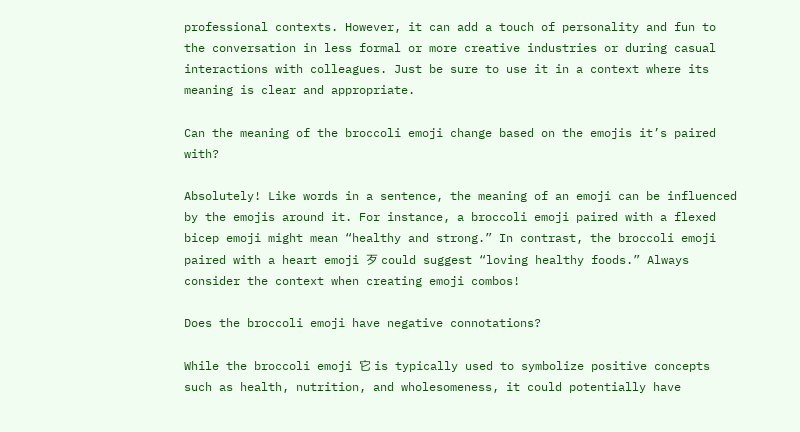professional contexts. However, it can add a touch of personality and fun to the conversation in less formal or more creative industries or during casual interactions with colleagues. Just be sure to use it in a context where its meaning is clear and appropriate.

Can the meaning of the broccoli emoji change based on the emojis it’s paired with?

Absolutely! Like words in a sentence, the meaning of an emoji can be influenced by the emojis around it. For instance, a broccoli emoji paired with a flexed bicep emoji might mean “healthy and strong.” In contrast, the broccoli emoji paired with a heart emoji 歹 could suggest “loving healthy foods.” Always consider the context when creating emoji combos!

Does the broccoli emoji have negative connotations?

While the broccoli emoji 它 is typically used to symbolize positive concepts such as health, nutrition, and wholesomeness, it could potentially have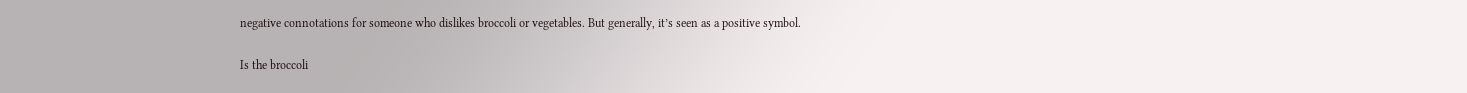negative connotations for someone who dislikes broccoli or vegetables. But generally, it’s seen as a positive symbol.

Is the broccoli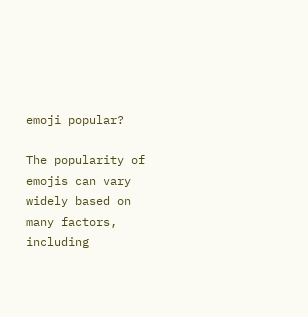emoji popular?

The popularity of emojis can vary widely based on many factors, including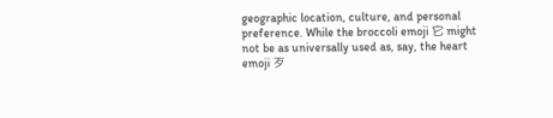geographic location, culture, and personal preference. While the broccoli emoji 它 might not be as universally used as, say, the heart emoji 歹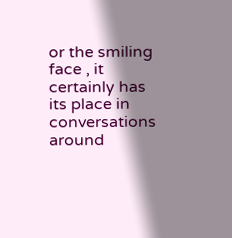or the smiling face , it certainly has its place in conversations around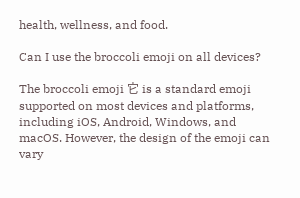health, wellness, and food.

Can I use the broccoli emoji on all devices?

The broccoli emoji 它 is a standard emoji supported on most devices and platforms, including iOS, Android, Windows, and macOS. However, the design of the emoji can vary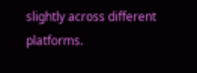slightly across different platforms.